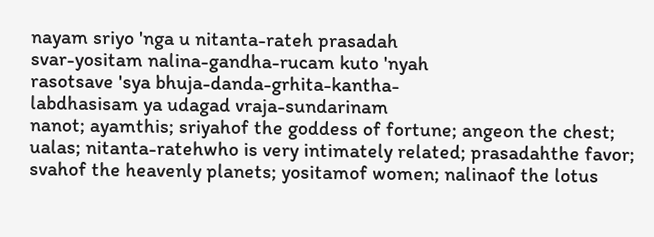nayam sriyo 'nga u nitanta-rateh prasadah
svar-yositam nalina-gandha-rucam kuto 'nyah
rasotsave 'sya bhuja-danda-grhita-kantha-
labdhasisam ya udagad vraja-sundarinam
nanot; ayamthis; sriyahof the goddess of fortune; angeon the chest; ualas; nitanta-ratehwho is very intimately related; prasadahthe favor; svahof the heavenly planets; yositamof women; nalinaof the lotus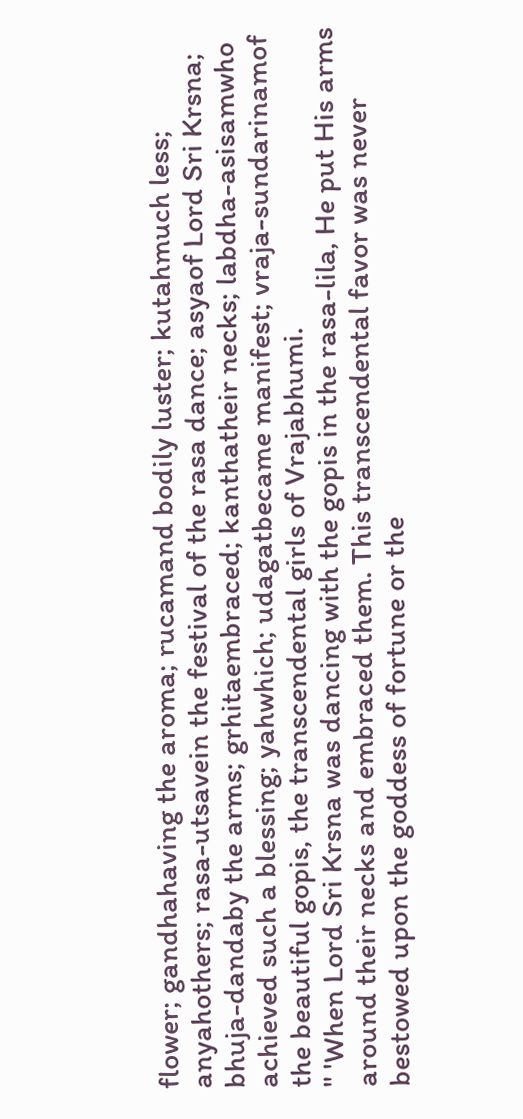flower; gandhahaving the aroma; rucamand bodily luster; kutahmuch less; anyahothers; rasa-utsavein the festival of the rasa dance; asyaof Lord Sri Krsna; bhuja-dandaby the arms; grhitaembraced; kanthatheir necks; labdha-asisamwho achieved such a blessing; yahwhich; udagatbecame manifest; vraja-sundarinamof the beautiful gopis, the transcendental girls of Vrajabhumi.
" 'When Lord Sri Krsna was dancing with the gopis in the rasa-lila, He put His arms around their necks and embraced them. This transcendental favor was never bestowed upon the goddess of fortune or the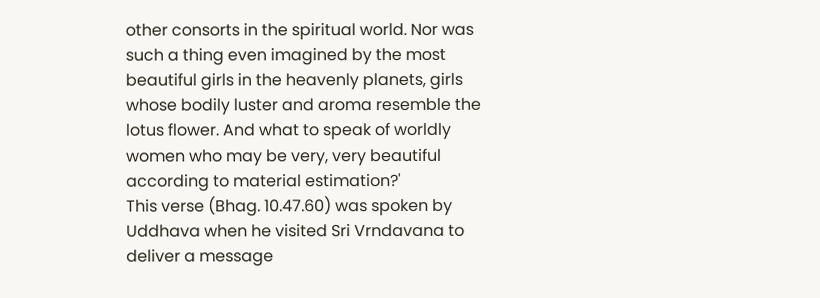other consorts in the spiritual world. Nor was such a thing even imagined by the most beautiful girls in the heavenly planets, girls whose bodily luster and aroma resemble the lotus flower. And what to speak of worldly women who may be very, very beautiful according to material estimation?'
This verse (Bhag. 10.47.60) was spoken by Uddhava when he visited Sri Vrndavana to deliver a message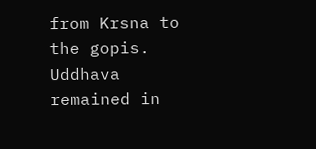from Krsna to the gopis. Uddhava remained in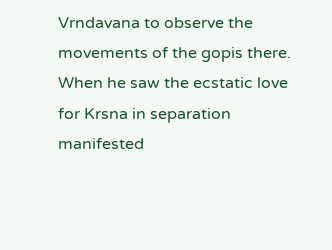Vrndavana to observe the movements of the gopis there. When he saw the ecstatic love for Krsna in separation manifested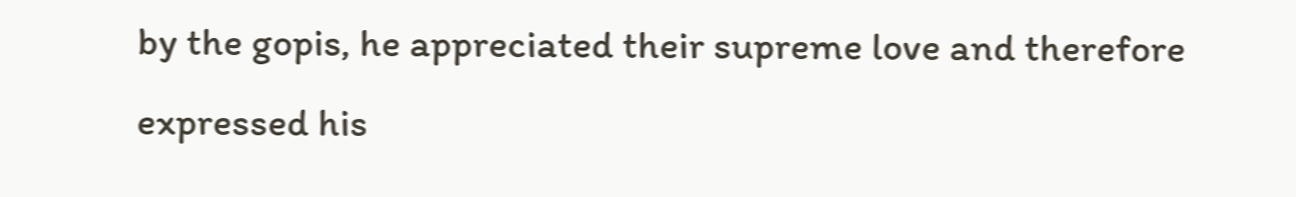by the gopis, he appreciated their supreme love and therefore expressed his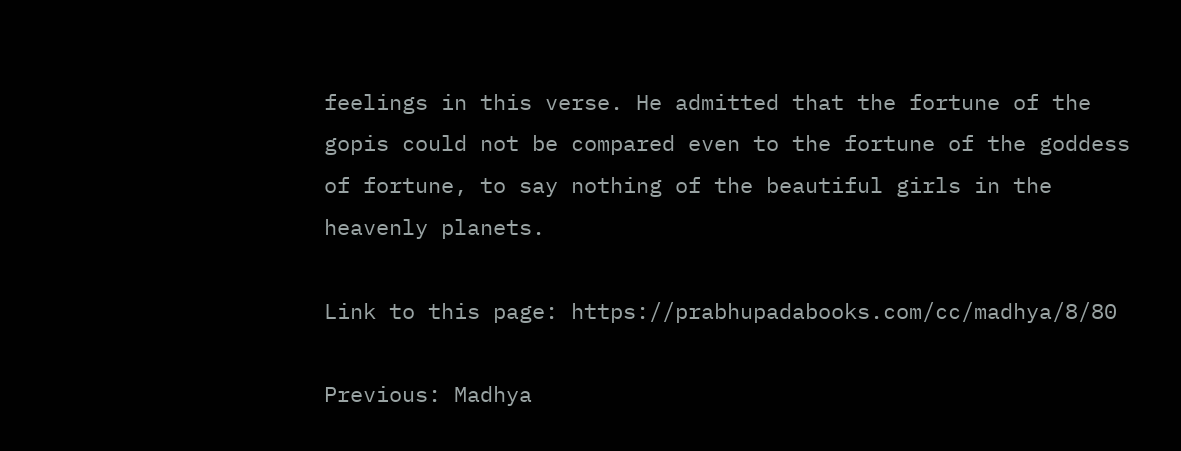feelings in this verse. He admitted that the fortune of the gopis could not be compared even to the fortune of the goddess of fortune, to say nothing of the beautiful girls in the heavenly planets.

Link to this page: https://prabhupadabooks.com/cc/madhya/8/80

Previous: Madhya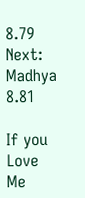8.79     Next: Madhya 8.81

If you Love Me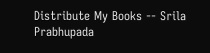Distribute My Books -- Srila Prabhupada